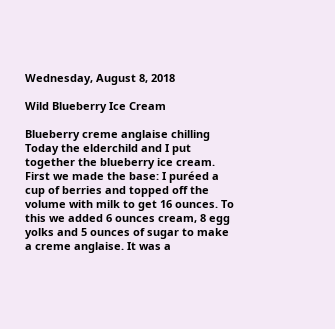Wednesday, August 8, 2018

Wild Blueberry Ice Cream

Blueberry creme anglaise chilling
Today the elderchild and I put together the blueberry ice cream. First we made the base: I puréed a cup of berries and topped off the volume with milk to get 16 ounces. To this we added 6 ounces cream, 8 egg yolks and 5 ounces of sugar to make a creme anglaise. It was a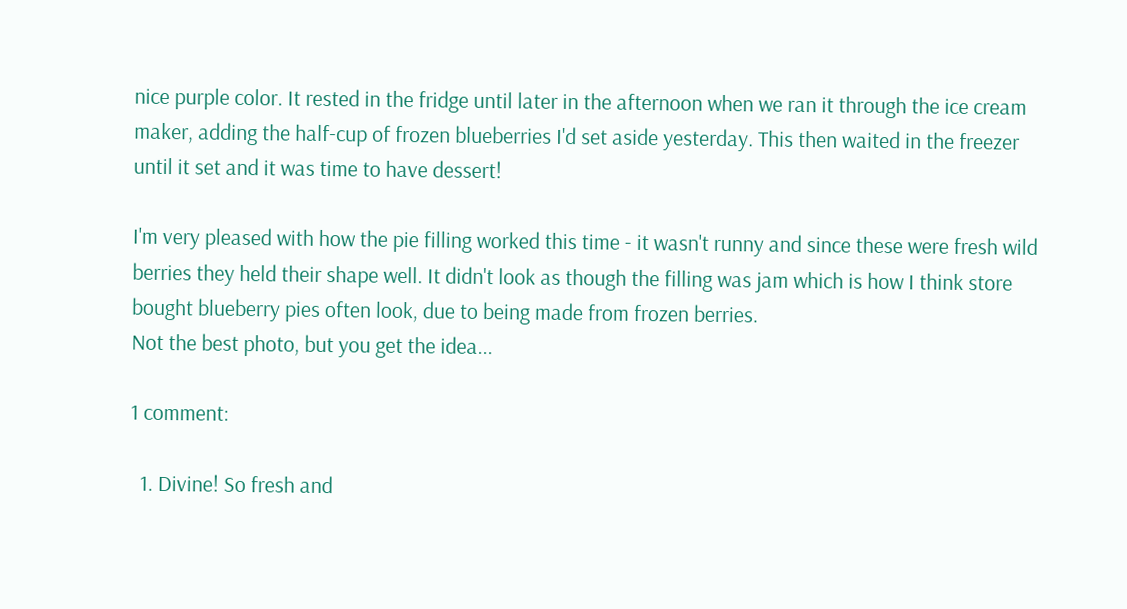nice purple color. It rested in the fridge until later in the afternoon when we ran it through the ice cream maker, adding the half-cup of frozen blueberries I'd set aside yesterday. This then waited in the freezer until it set and it was time to have dessert!

I'm very pleased with how the pie filling worked this time - it wasn't runny and since these were fresh wild berries they held their shape well. It didn't look as though the filling was jam which is how I think store bought blueberry pies often look, due to being made from frozen berries.
Not the best photo, but you get the idea...

1 comment:

  1. Divine! So fresh and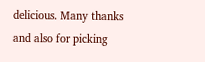delicious. Many thanks and also for picking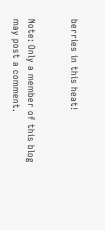berries in this heat!


Note: Only a member of this blog may post a comment.